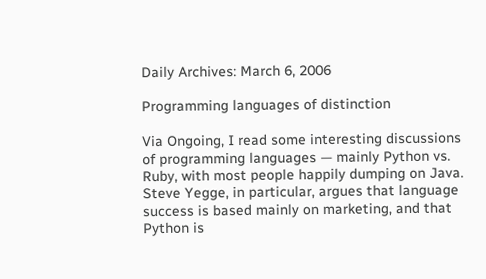Daily Archives: March 6, 2006

Programming languages of distinction

Via Ongoing, I read some interesting discussions of programming languages — mainly Python vs. Ruby, with most people happily dumping on Java. Steve Yegge, in particular, argues that language success is based mainly on marketing, and that Python is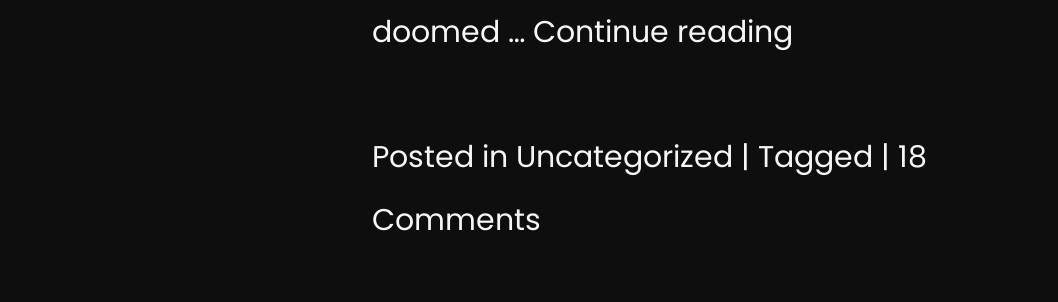doomed … Continue reading

Posted in Uncategorized | Tagged | 18 Comments